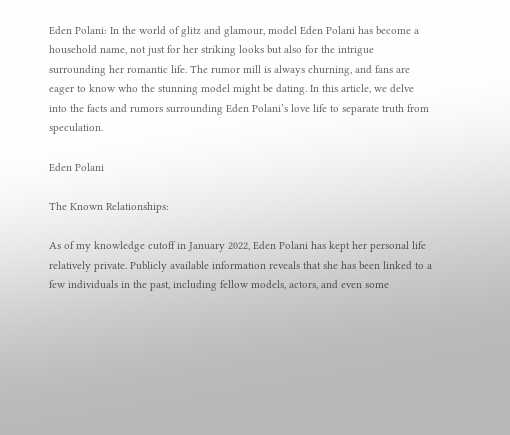Eden Polani: In the world of glitz and glamour, model Eden Polani has become a household name, not just for her striking looks but also for the intrigue surrounding her romantic life. The rumor mill is always churning, and fans are eager to know who the stunning model might be dating. In this article, we delve into the facts and rumors surrounding Eden Polani’s love life to separate truth from speculation.

Eden Polani

The Known Relationships:

As of my knowledge cutoff in January 2022, Eden Polani has kept her personal life relatively private. Publicly available information reveals that she has been linked to a few individuals in the past, including fellow models, actors, and even some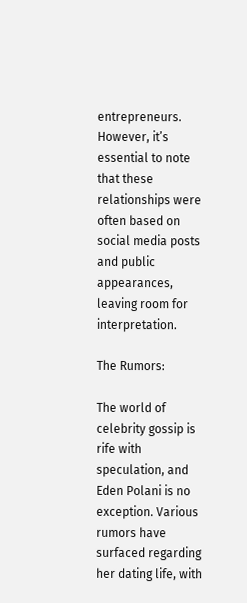entrepreneurs. However, it’s essential to note that these relationships were often based on social media posts and public appearances, leaving room for interpretation.

The Rumors:

The world of celebrity gossip is rife with speculation, and Eden Polani is no exception. Various rumors have surfaced regarding her dating life, with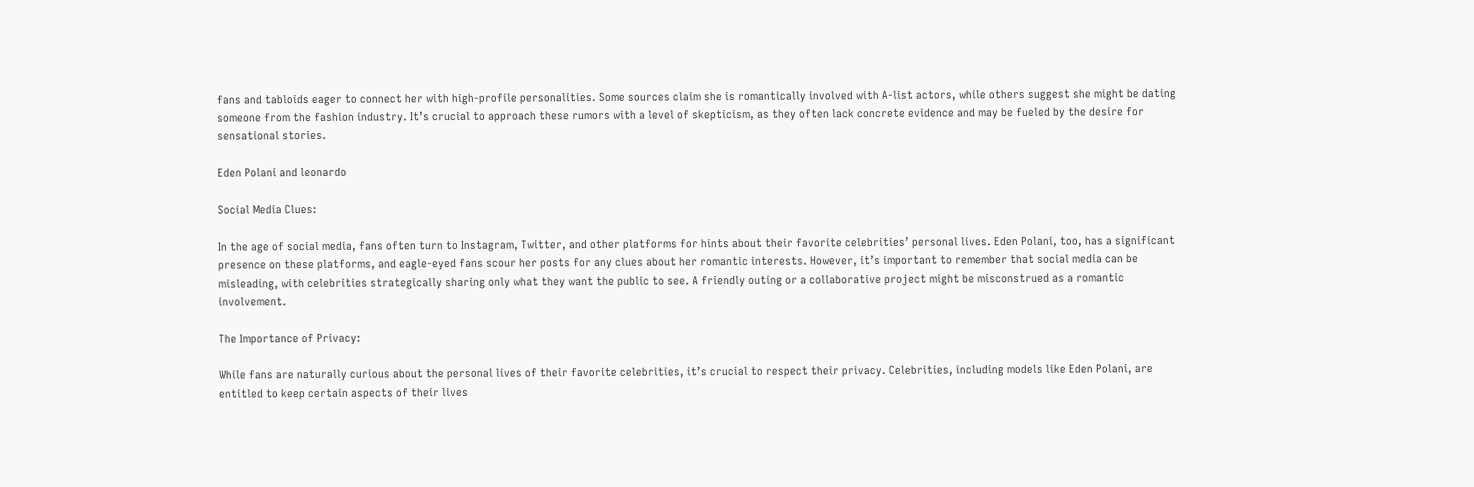fans and tabloids eager to connect her with high-profile personalities. Some sources claim she is romantically involved with A-list actors, while others suggest she might be dating someone from the fashion industry. It’s crucial to approach these rumors with a level of skepticism, as they often lack concrete evidence and may be fueled by the desire for sensational stories.

Eden Polani and leonardo

Social Media Clues:

In the age of social media, fans often turn to Instagram, Twitter, and other platforms for hints about their favorite celebrities’ personal lives. Eden Polani, too, has a significant presence on these platforms, and eagle-eyed fans scour her posts for any clues about her romantic interests. However, it’s important to remember that social media can be misleading, with celebrities strategically sharing only what they want the public to see. A friendly outing or a collaborative project might be misconstrued as a romantic involvement.

The Importance of Privacy:

While fans are naturally curious about the personal lives of their favorite celebrities, it’s crucial to respect their privacy. Celebrities, including models like Eden Polani, are entitled to keep certain aspects of their lives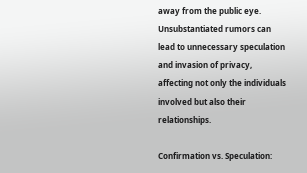away from the public eye. Unsubstantiated rumors can lead to unnecessary speculation and invasion of privacy, affecting not only the individuals involved but also their relationships.

Confirmation vs. Speculation: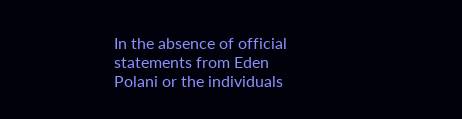In the absence of official statements from Eden Polani or the individuals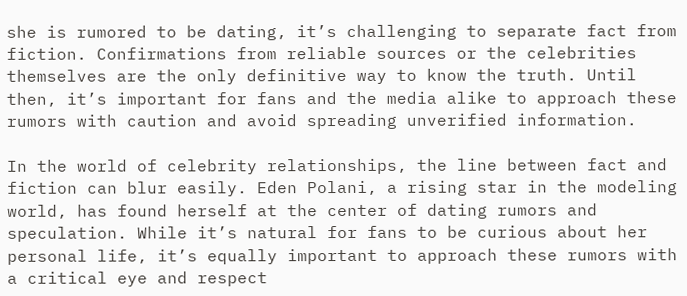she is rumored to be dating, it’s challenging to separate fact from fiction. Confirmations from reliable sources or the celebrities themselves are the only definitive way to know the truth. Until then, it’s important for fans and the media alike to approach these rumors with caution and avoid spreading unverified information.

In the world of celebrity relationships, the line between fact and fiction can blur easily. Eden Polani, a rising star in the modeling world, has found herself at the center of dating rumors and speculation. While it’s natural for fans to be curious about her personal life, it’s equally important to approach these rumors with a critical eye and respect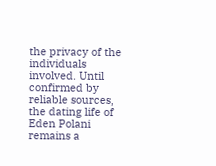the privacy of the individuals involved. Until confirmed by reliable sources, the dating life of Eden Polani remains a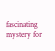fascinating mystery for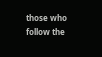those who follow the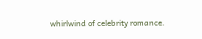whirlwind of celebrity romance.